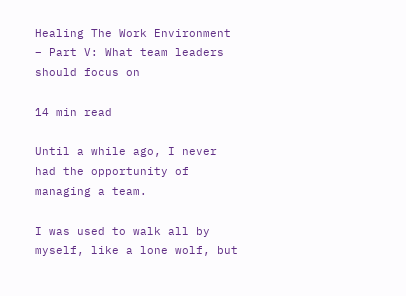Healing The Work Environment – Part V: What team leaders should focus on

14 min read

Until a while ago, I never had the opportunity of managing a team.

I was used to walk all by myself, like a lone wolf, but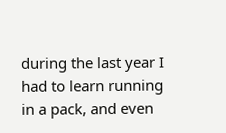during the last year I had to learn running in a pack, and even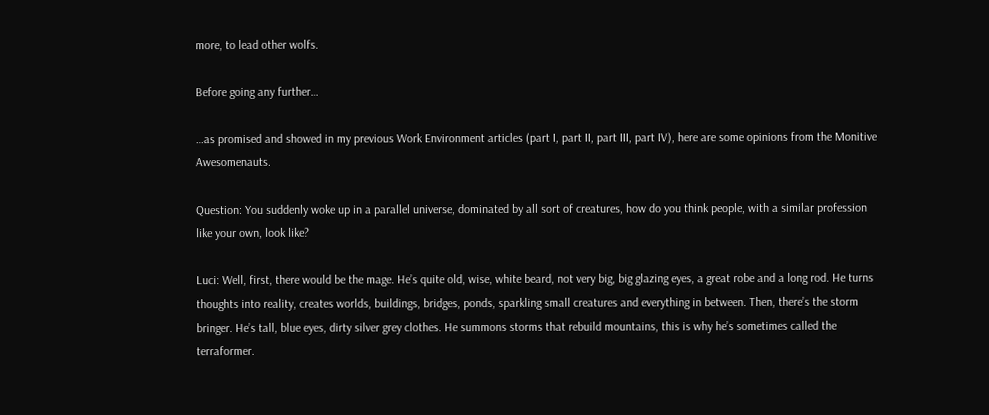more, to lead other wolfs.

Before going any further…

…as promised and showed in my previous Work Environment articles (part I, part II, part III, part IV), here are some opinions from the Monitive Awesomenauts.

Question: You suddenly woke up in a parallel universe, dominated by all sort of creatures, how do you think people, with a similar profession like your own, look like?

Luci: Well, first, there would be the mage. He’s quite old, wise, white beard, not very big, big glazing eyes, a great robe and a long rod. He turns thoughts into reality, creates worlds, buildings, bridges, ponds, sparkling small creatures and everything in between. Then, there’s the storm bringer. He’s tall, blue eyes, dirty silver grey clothes. He summons storms that rebuild mountains, this is why he’s sometimes called the terraformer.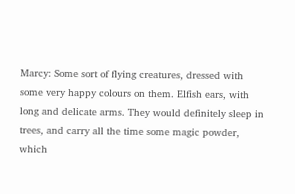Marcy: Some sort of flying creatures, dressed with some very happy colours on them. Elfish ears, with long and delicate arms. They would definitely sleep in trees, and carry all the time some magic powder, which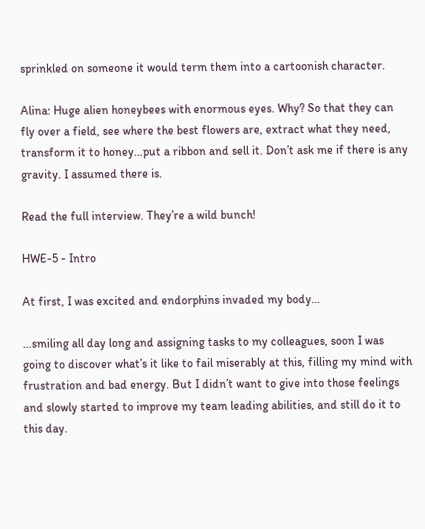sprinkled on someone it would term them into a cartoonish character.

Alina: Huge alien honeybees with enormous eyes. Why? So that they can fly over a field, see where the best flowers are, extract what they need, transform it to honey…put a ribbon and sell it. Don’t ask me if there is any gravity. I assumed there is.

Read the full interview. They’re a wild bunch!

HWE-5 - Intro

At first, I was excited and endorphins invaded my body…

…smiling all day long and assigning tasks to my colleagues, soon I was going to discover what’s it like to fail miserably at this, filling my mind with frustration and bad energy. But I didn’t want to give into those feelings and slowly started to improve my team leading abilities, and still do it to this day.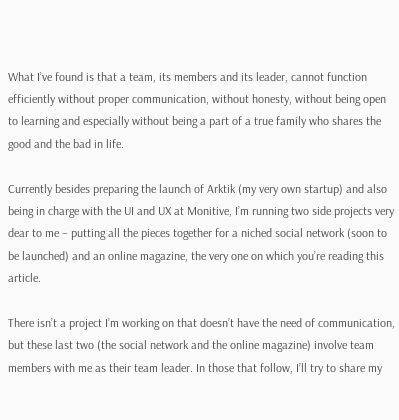What I’ve found is that a team, its members and its leader, cannot function efficiently without proper communication, without honesty, without being open to learning and especially without being a part of a true family who shares the good and the bad in life.

Currently besides preparing the launch of Arktik (my very own startup) and also being in charge with the UI and UX at Monitive, I’m running two side projects very dear to me – putting all the pieces together for a niched social network (soon to be launched) and an online magazine, the very one on which you’re reading this article.

There isn’t a project I’m working on that doesn’t have the need of communication, but these last two (the social network and the online magazine) involve team members with me as their team leader. In those that follow, I’ll try to share my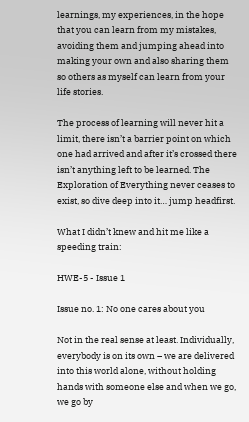learnings, my experiences, in the hope that you can learn from my mistakes, avoiding them and jumping ahead into making your own and also sharing them so others as myself can learn from your life stories.

The process of learning will never hit a limit, there isn’t a barrier point on which one had arrived and after it’s crossed there isn’t anything left to be learned. The Exploration of Everything never ceases to exist, so dive deep into it… jump headfirst.

What I didn’t knew and hit me like a speeding train:

HWE-5 - Issue 1

Issue no. 1: No one cares about you

Not in the real sense at least. Individually, everybody is on its own – we are delivered into this world alone, without holding hands with someone else and when we go, we go by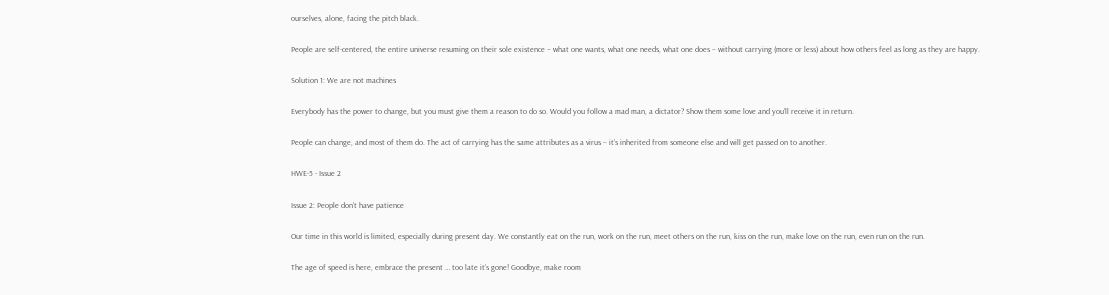ourselves, alone, facing the pitch black.

People are self-centered, the entire universe resuming on their sole existence – what one wants, what one needs, what one does – without carrying (more or less) about how others feel as long as they are happy.

Solution 1: We are not machines

Everybody has the power to change, but you must give them a reason to do so. Would you follow a mad man, a dictator? Show them some love and you’ll receive it in return.

People can change, and most of them do. The act of carrying has the same attributes as a virus – it’s inherited from someone else and will get passed on to another.

HWE-5 - Issue 2

Issue 2: People don’t have patience

Our time in this world is limited, especially during present day. We constantly eat on the run, work on the run, meet others on the run, kiss on the run, make love on the run, even run on the run.

The age of speed is here, embrace the present … too late it’s gone! Goodbye, make room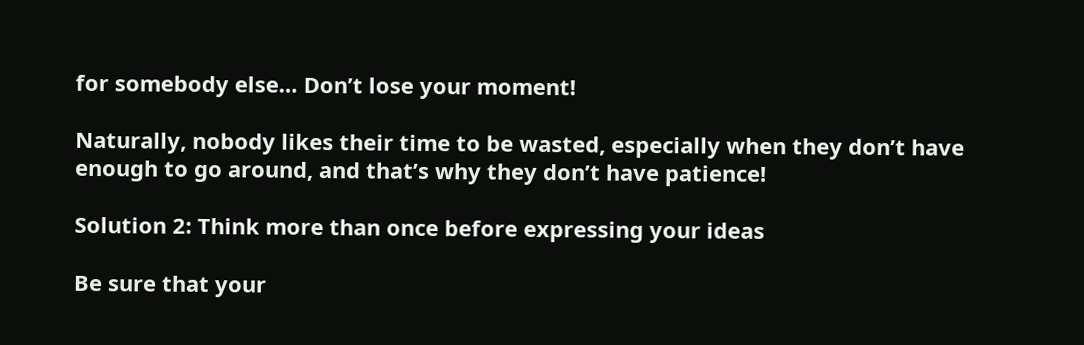for somebody else… Don’t lose your moment!

Naturally, nobody likes their time to be wasted, especially when they don’t have enough to go around, and that’s why they don’t have patience!

Solution 2: Think more than once before expressing your ideas

Be sure that your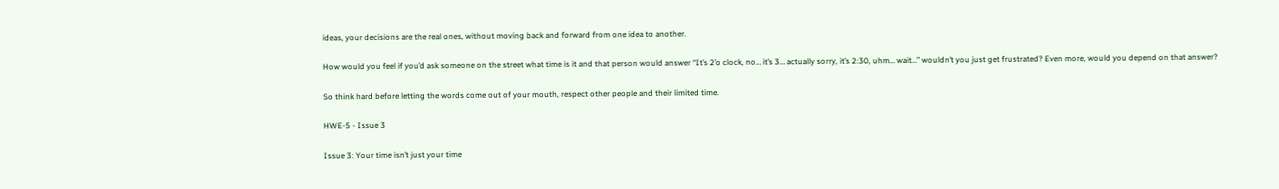ideas, your decisions are the real ones, without moving back and forward from one idea to another.

How would you feel if you’d ask someone on the street what time is it and that person would answer “It’s 2’o clock, no… it’s 3… actually sorry, it’s 2:30, uhm… wait…” wouldn’t you just get frustrated? Even more, would you depend on that answer?

So think hard before letting the words come out of your mouth, respect other people and their limited time.

HWE-5 - Issue 3

Issue 3: Your time isn’t just your time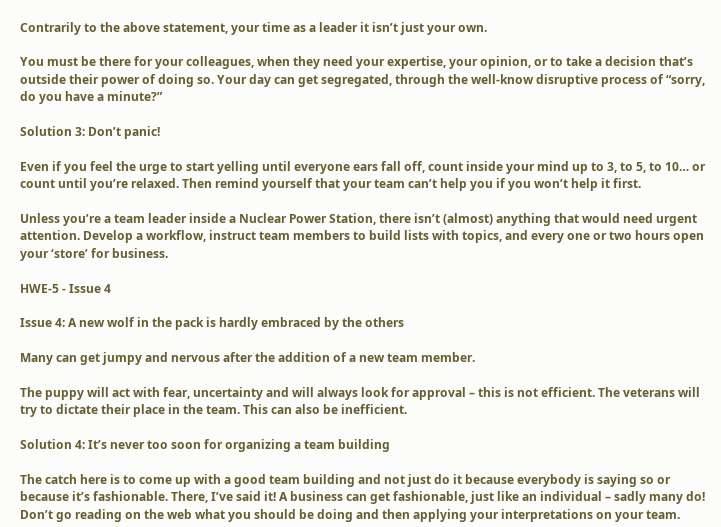Contrarily to the above statement, your time as a leader it isn’t just your own.

You must be there for your colleagues, when they need your expertise, your opinion, or to take a decision that’s outside their power of doing so. Your day can get segregated, through the well-know disruptive process of “sorry, do you have a minute?”

Solution 3: Don’t panic!

Even if you feel the urge to start yelling until everyone ears fall off, count inside your mind up to 3, to 5, to 10… or count until you’re relaxed. Then remind yourself that your team can’t help you if you won’t help it first.

Unless you’re a team leader inside a Nuclear Power Station, there isn’t (almost) anything that would need urgent attention. Develop a workflow, instruct team members to build lists with topics, and every one or two hours open your ‘store’ for business.

HWE-5 - Issue 4

Issue 4: A new wolf in the pack is hardly embraced by the others

Many can get jumpy and nervous after the addition of a new team member.

The puppy will act with fear, uncertainty and will always look for approval – this is not efficient. The veterans will try to dictate their place in the team. This can also be inefficient.

Solution 4: It’s never too soon for organizing a team building

The catch here is to come up with a good team building and not just do it because everybody is saying so or because it’s fashionable. There, I’ve said it! A business can get fashionable, just like an individual – sadly many do! Don’t go reading on the web what you should be doing and then applying your interpretations on your team.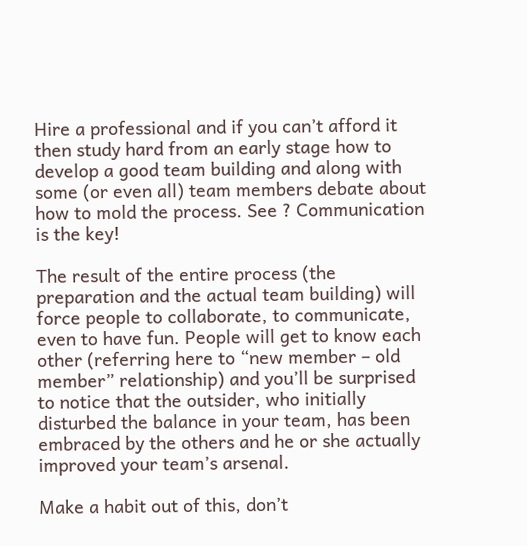Hire a professional and if you can’t afford it then study hard from an early stage how to develop a good team building and along with some (or even all) team members debate about how to mold the process. See ? Communication is the key!

The result of the entire process (the preparation and the actual team building) will force people to collaborate, to communicate, even to have fun. People will get to know each other (referring here to “new member – old member” relationship) and you’ll be surprised to notice that the outsider, who initially disturbed the balance in your team, has been embraced by the others and he or she actually improved your team’s arsenal.

Make a habit out of this, don’t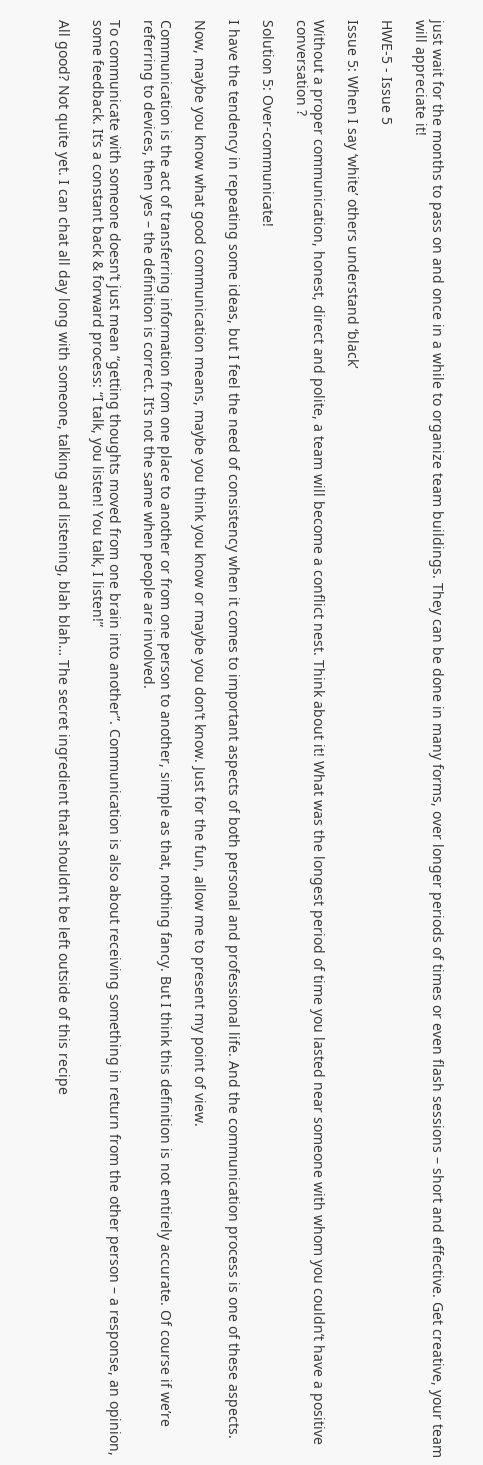just wait for the months to pass on and once in a while to organize team buildings. They can be done in many forms, over longer periods of times or even flash sessions – short and effective. Get creative, your team will appreciate it!

HWE-5 - Issue 5

Issue 5: When I say ‘white’ others understand ‘black’

Without a proper communication, honest, direct and polite, a team will become a conflict nest. Think about it! What was the longest period of time you lasted near someone with whom you couldn’t have a positive conversation ?

Solution 5: Over-communicate!

I have the tendency in repeating some ideas, but I feel the need of consistency when it comes to important aspects of both personal and professional life. And the communication process is one of these aspects.

Now, maybe you know what good communication means, maybe you think you know or maybe you don’t know. Just for the fun, allow me to present my point of view.

Communication is the act of transferring information from one place to another or from one person to another, simple as that, nothing fancy. But I think this definition is not entirely accurate. Of course if we’re referring to devices, then yes – the definition is correct. It’s not the same when people are involved.

To communicate with someone doesn’t just mean “getting thoughts moved from one brain into another”. Communication is also about receiving something in return from the other person – a response, an opinion, some feedback. It’s a constant back & forward process: “I talk, you listen! You talk, I listen!”

All good? Not quite yet. I can chat all day long with someone, talking and listening, blah blah… The secret ingredient that shouldn’t be left outside of this recipe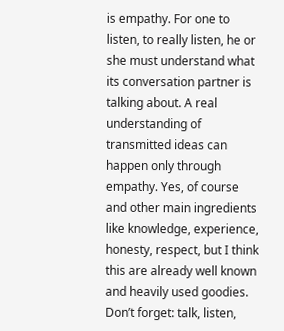is empathy. For one to listen, to really listen, he or she must understand what its conversation partner is talking about. A real understanding of transmitted ideas can happen only through empathy. Yes, of course and other main ingredients like knowledge, experience, honesty, respect, but I think this are already well known and heavily used goodies. Don’t forget: talk, listen,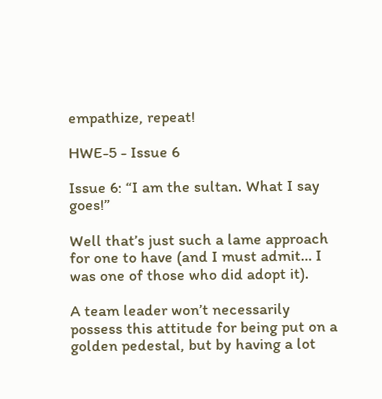empathize, repeat!

HWE-5 - Issue 6

Issue 6: “I am the sultan. What I say goes!”

Well that’s just such a lame approach for one to have (and I must admit… I was one of those who did adopt it).

A team leader won’t necessarily possess this attitude for being put on a golden pedestal, but by having a lot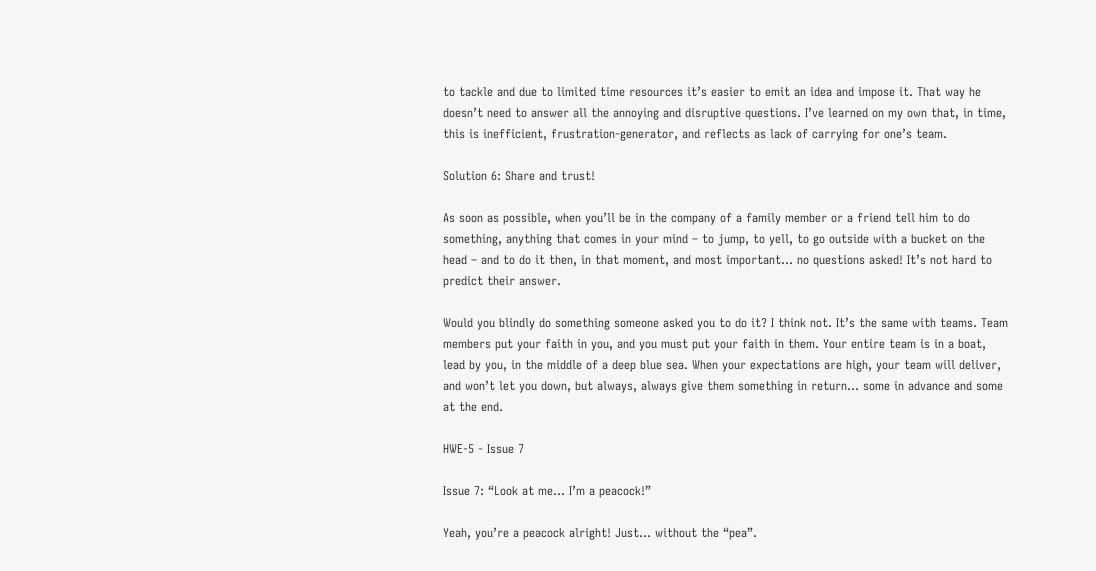to tackle and due to limited time resources it’s easier to emit an idea and impose it. That way he doesn’t need to answer all the annoying and disruptive questions. I’ve learned on my own that, in time, this is inefficient, frustration-generator, and reflects as lack of carrying for one’s team.

Solution 6: Share and trust!

As soon as possible, when you’ll be in the company of a family member or a friend tell him to do something, anything that comes in your mind – to jump, to yell, to go outside with a bucket on the head – and to do it then, in that moment, and most important… no questions asked! It’s not hard to predict their answer.

Would you blindly do something someone asked you to do it? I think not. It’s the same with teams. Team members put your faith in you, and you must put your faith in them. Your entire team is in a boat, lead by you, in the middle of a deep blue sea. When your expectations are high, your team will deliver, and won’t let you down, but always, always give them something in return… some in advance and some at the end.

HWE-5 - Issue 7

Issue 7: “Look at me… I’m a peacock!”

Yeah, you’re a peacock alright! Just… without the “pea”.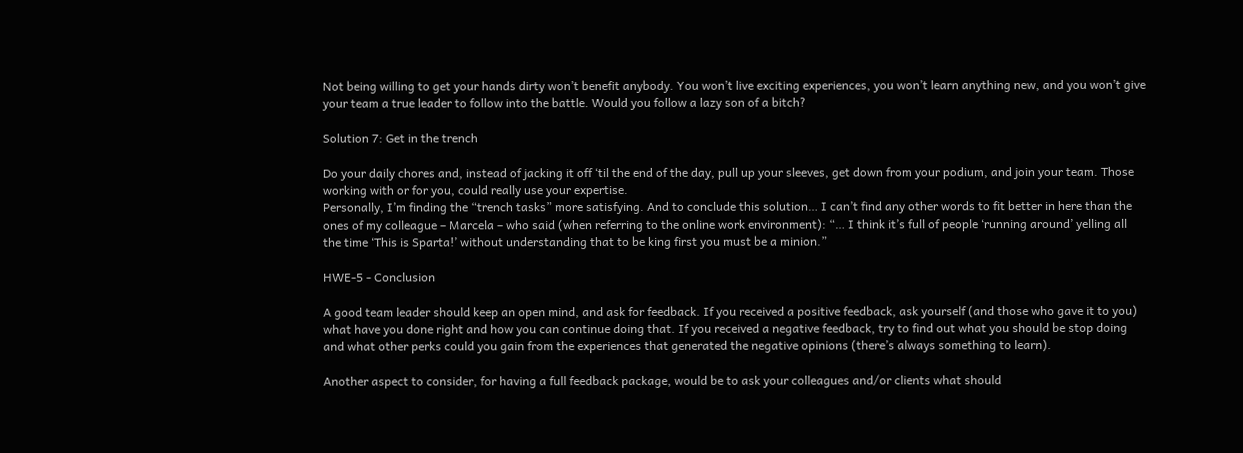Not being willing to get your hands dirty won’t benefit anybody. You won’t live exciting experiences, you won’t learn anything new, and you won’t give your team a true leader to follow into the battle. Would you follow a lazy son of a bitch?

Solution 7: Get in the trench

Do your daily chores and, instead of jacking it off ‘til the end of the day, pull up your sleeves, get down from your podium, and join your team. Those working with or for you, could really use your expertise.
Personally, I’m finding the “trench tasks” more satisfying. And to conclude this solution… I can’t find any other words to fit better in here than the ones of my colleague – Marcela – who said (when referring to the online work environment): “… I think it’s full of people ‘running around’ yelling all the time ‘This is Sparta!’ without understanding that to be king first you must be a minion.”

HWE-5 - Conclusion

A good team leader should keep an open mind, and ask for feedback. If you received a positive feedback, ask yourself (and those who gave it to you) what have you done right and how you can continue doing that. If you received a negative feedback, try to find out what you should be stop doing and what other perks could you gain from the experiences that generated the negative opinions (there’s always something to learn).

Another aspect to consider, for having a full feedback package, would be to ask your colleagues and/or clients what should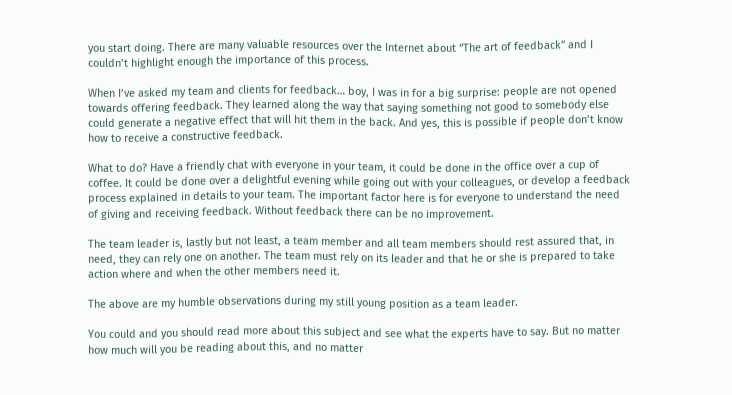you start doing. There are many valuable resources over the Internet about “The art of feedback” and I couldn’t highlight enough the importance of this process.

When I’ve asked my team and clients for feedback… boy, I was in for a big surprise: people are not opened towards offering feedback. They learned along the way that saying something not good to somebody else could generate a negative effect that will hit them in the back. And yes, this is possible if people don’t know how to receive a constructive feedback.

What to do? Have a friendly chat with everyone in your team, it could be done in the office over a cup of coffee. It could be done over a delightful evening while going out with your colleagues, or develop a feedback process explained in details to your team. The important factor here is for everyone to understand the need of giving and receiving feedback. Without feedback there can be no improvement.

The team leader is, lastly but not least, a team member and all team members should rest assured that, in need, they can rely one on another. The team must rely on its leader and that he or she is prepared to take action where and when the other members need it.

The above are my humble observations during my still young position as a team leader.

You could and you should read more about this subject and see what the experts have to say. But no matter how much will you be reading about this, and no matter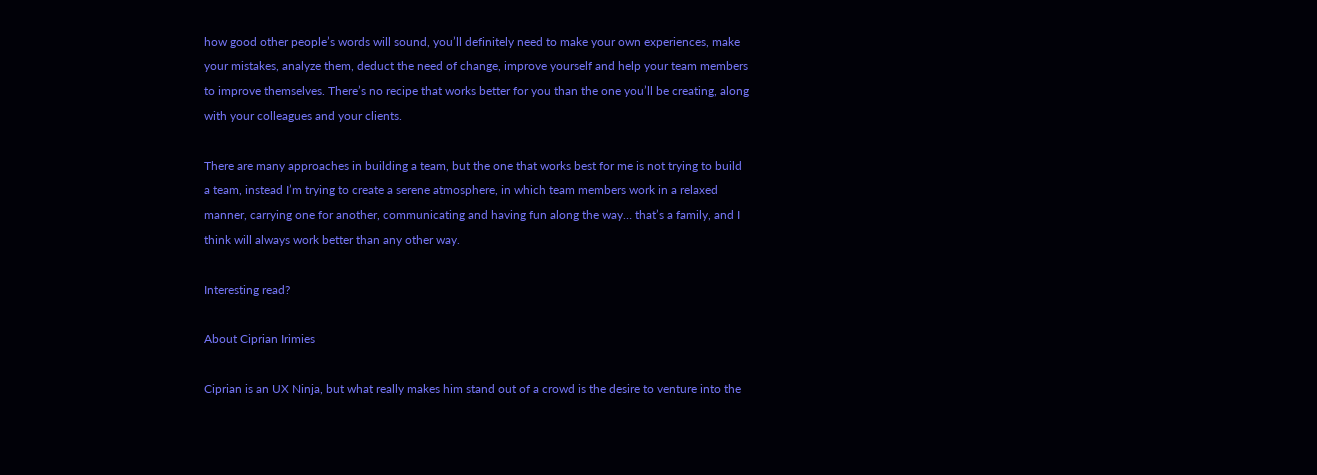how good other people’s words will sound, you’ll definitely need to make your own experiences, make your mistakes, analyze them, deduct the need of change, improve yourself and help your team members to improve themselves. There’s no recipe that works better for you than the one you’ll be creating, along with your colleagues and your clients.

There are many approaches in building a team, but the one that works best for me is not trying to build a team, instead I’m trying to create a serene atmosphere, in which team members work in a relaxed manner, carrying one for another, communicating and having fun along the way… that’s a family, and I think will always work better than any other way.

Interesting read?

About Ciprian Irimies

Ciprian is an UX Ninja, but what really makes him stand out of a crowd is the desire to venture into the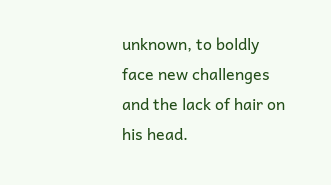unknown, to boldly face new challenges and the lack of hair on his head.